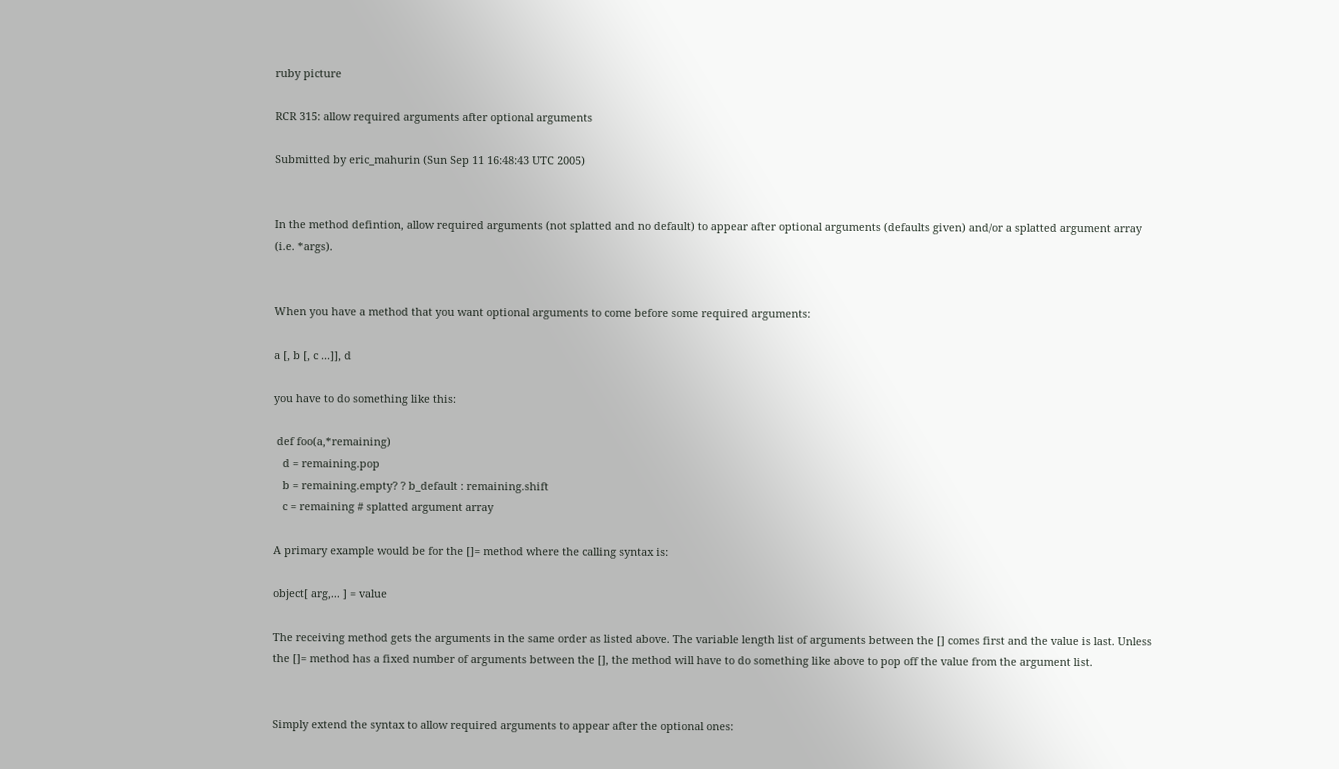ruby picture

RCR 315: allow required arguments after optional arguments

Submitted by eric_mahurin (Sun Sep 11 16:48:43 UTC 2005)


In the method defintion, allow required arguments (not splatted and no default) to appear after optional arguments (defaults given) and/or a splatted argument array (i.e. *args).


When you have a method that you want optional arguments to come before some required arguments:

a [, b [, c ...]], d

you have to do something like this:

 def foo(a,*remaining)
   d = remaining.pop
   b = remaining.empty? ? b_default : remaining.shift
   c = remaining # splatted argument array

A primary example would be for the []= method where the calling syntax is:

object[ arg,... ] = value

The receiving method gets the arguments in the same order as listed above. The variable length list of arguments between the [] comes first and the value is last. Unless the []= method has a fixed number of arguments between the [], the method will have to do something like above to pop off the value from the argument list.


Simply extend the syntax to allow required arguments to appear after the optional ones: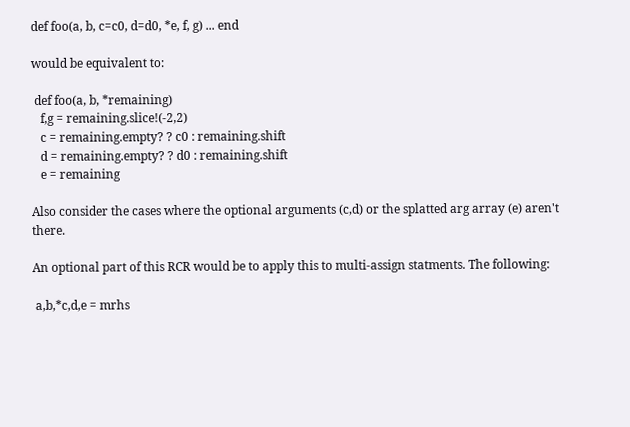def foo(a, b, c=c0, d=d0, *e, f, g) ... end

would be equivalent to:

 def foo(a, b, *remaining)
   f,g = remaining.slice!(-2,2)
   c = remaining.empty? ? c0 : remaining.shift
   d = remaining.empty? ? d0 : remaining.shift
   e = remaining

Also consider the cases where the optional arguments (c,d) or the splatted arg array (e) aren't there.

An optional part of this RCR would be to apply this to multi-assign statments. The following:

 a,b,*c,d,e = mrhs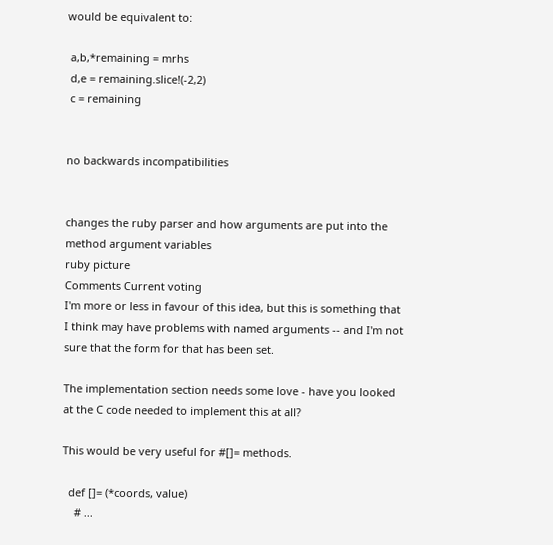would be equivalent to:

 a,b,*remaining = mrhs
 d,e = remaining.slice!(-2,2)
 c = remaining


no backwards incompatibilities


changes the ruby parser and how arguments are put into the method argument variables
ruby picture
Comments Current voting
I'm more or less in favour of this idea, but this is something that I think may have problems with named arguments -- and I'm not sure that the form for that has been set.

The implementation section needs some love - have you looked at the C code needed to implement this at all?

This would be very useful for #[]= methods.

  def []= (*coords, value)
    # ...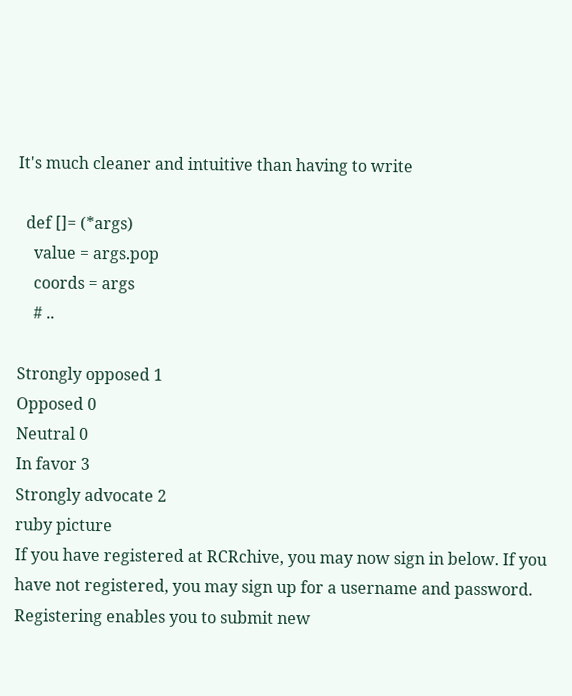It's much cleaner and intuitive than having to write

  def []= (*args)
    value = args.pop
    coords = args
    # ..

Strongly opposed 1
Opposed 0
Neutral 0
In favor 3
Strongly advocate 2
ruby picture
If you have registered at RCRchive, you may now sign in below. If you have not registered, you may sign up for a username and password. Registering enables you to submit new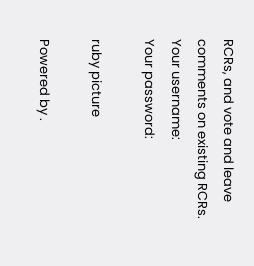RCRs, and vote and leave comments on existing RCRs.
Your username:
Your password:

ruby picture

Powered by .